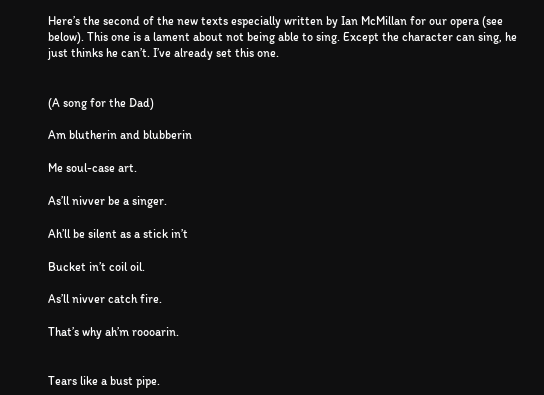Here’s the second of the new texts especially written by Ian McMillan for our opera (see below). This one is a lament about not being able to sing. Except the character can sing, he just thinks he can’t. I’ve already set this one.


(A song for the Dad)

Am blutherin and blubberin

Me soul-case art.

As’ll nivver be a singer.

Ah’ll be silent as a stick in’t

Bucket in’t coil oil.

As’ll nivver catch fire.

That’s why ah’m roooarin.


Tears like a bust pipe.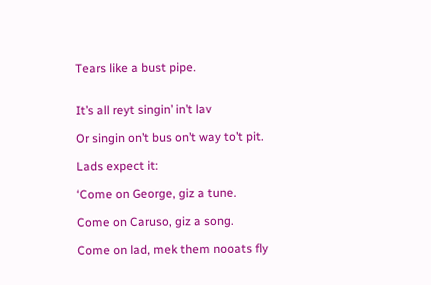Tears like a bust pipe.


It’s all reyt singin’ in’t lav

Or singin on’t bus on’t way to’t pit.

Lads expect it:

‘Come on George, giz a tune.

Come on Caruso, giz a song.

Come on lad, mek them nooats fly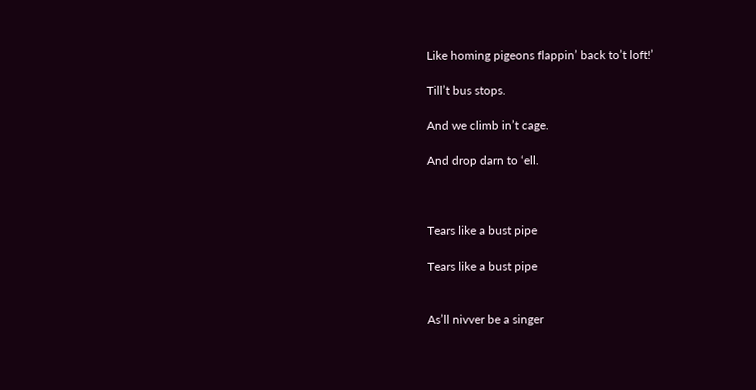Like homing pigeons flappin’ back to’t loft!’

Till’t bus stops.

And we climb in’t cage.

And drop darn to ‘ell.



Tears like a bust pipe

Tears like a bust pipe


As’ll nivver be a singer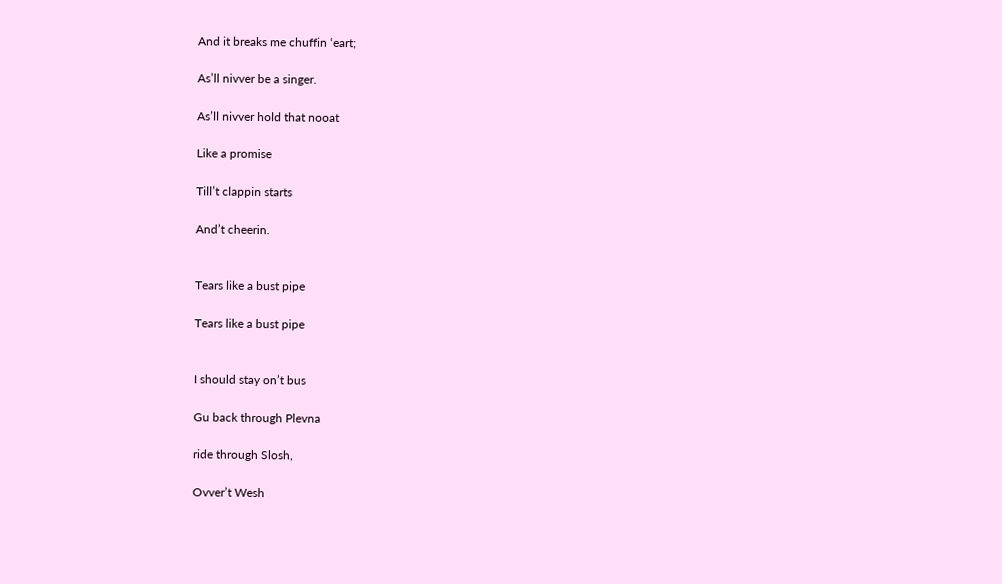And it breaks me chuffin ‘eart;

As’ll nivver be a singer.

As’ll nivver hold that nooat

Like a promise

Till’t clappin starts

And’t cheerin.


Tears like a bust pipe

Tears like a bust pipe


I should stay on’t bus

Gu back through Plevna

ride through Slosh,

Ovver’t Wesh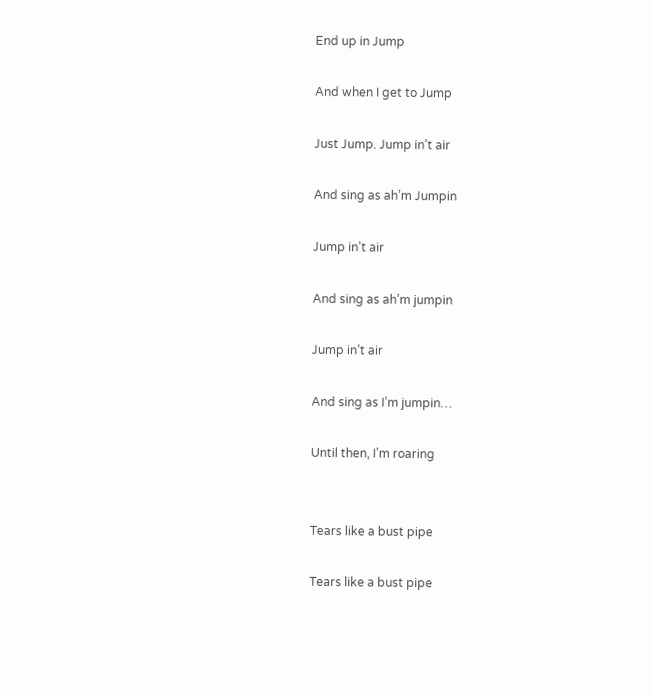End up in Jump

And when I get to Jump

Just Jump. Jump in’t air

And sing as ah’m Jumpin

Jump in’t air

And sing as ah’m jumpin

Jump in’t air

And sing as I’m jumpin…

Until then, I’m roaring


Tears like a bust pipe

Tears like a bust pipe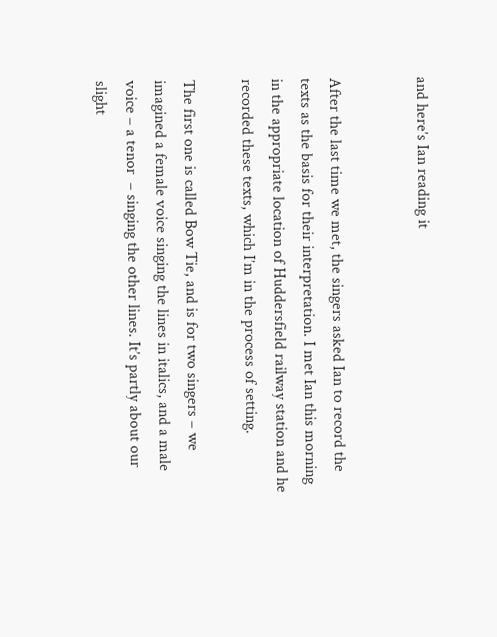and here’s Ian reading it


After the last time we met, the singers asked Ian to record the texts as the basis for their interpretation. I met Ian this morning in the appropriate location of Huddersfield railway station and he recorded these texts, which I’m in the process of setting.

The first one is called Bow Tie, and is for two singers – we imagined a female voice singing the lines in italics, and a male voice – a tenor  – singing the other lines. It’s partly about our slight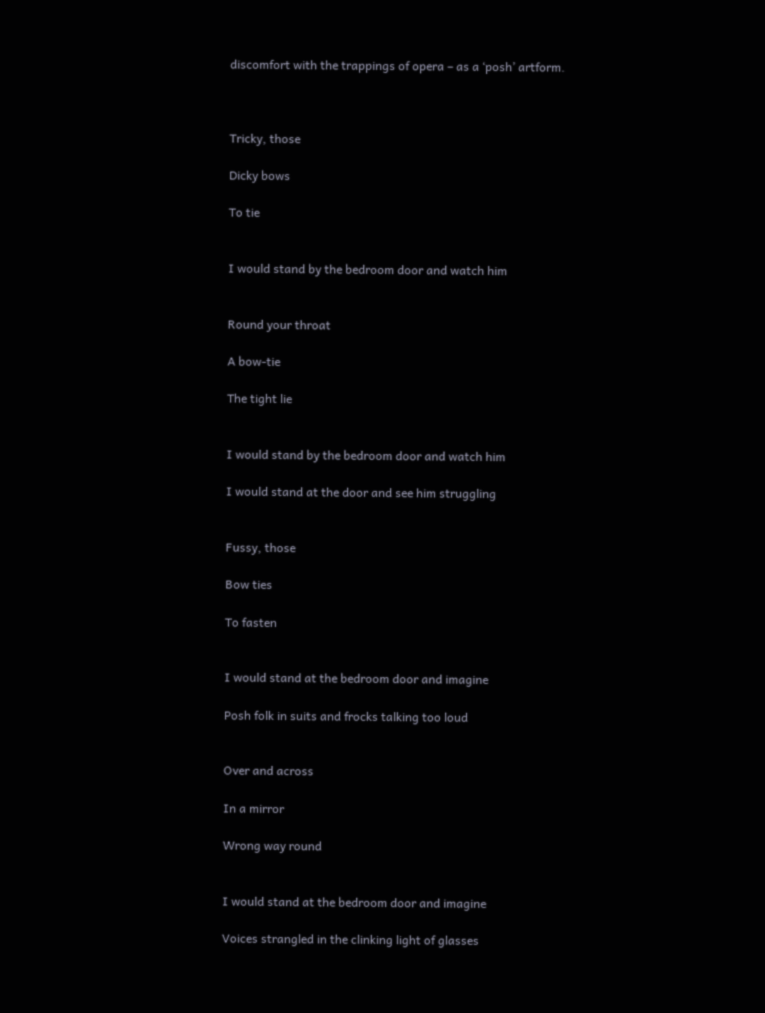discomfort with the trappings of opera – as a ‘posh’ artform.



Tricky, those

Dicky bows

To tie


I would stand by the bedroom door and watch him


Round your throat

A bow-tie

The tight lie


I would stand by the bedroom door and watch him

I would stand at the door and see him struggling


Fussy, those

Bow ties

To fasten


I would stand at the bedroom door and imagine

Posh folk in suits and frocks talking too loud


Over and across

In a mirror

Wrong way round


I would stand at the bedroom door and imagine

Voices strangled in the clinking light of glasses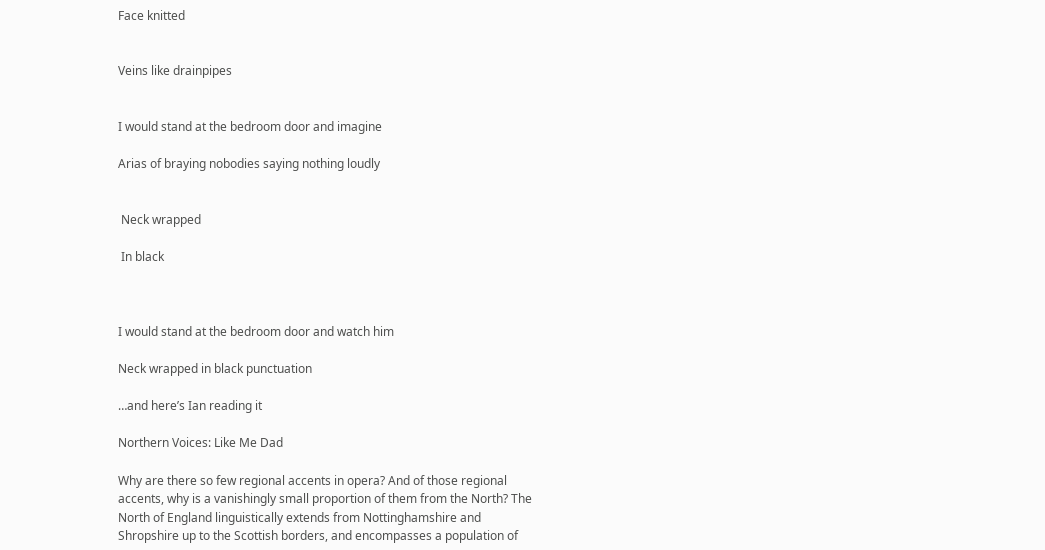Face knitted


Veins like drainpipes


I would stand at the bedroom door and imagine

Arias of braying nobodies saying nothing loudly


 Neck wrapped

 In black



I would stand at the bedroom door and watch him

Neck wrapped in black punctuation

…and here’s Ian reading it

Northern Voices: Like Me Dad

Why are there so few regional accents in opera? And of those regional accents, why is a vanishingly small proportion of them from the North? The North of England linguistically extends from Nottinghamshire and Shropshire up to the Scottish borders, and encompasses a population of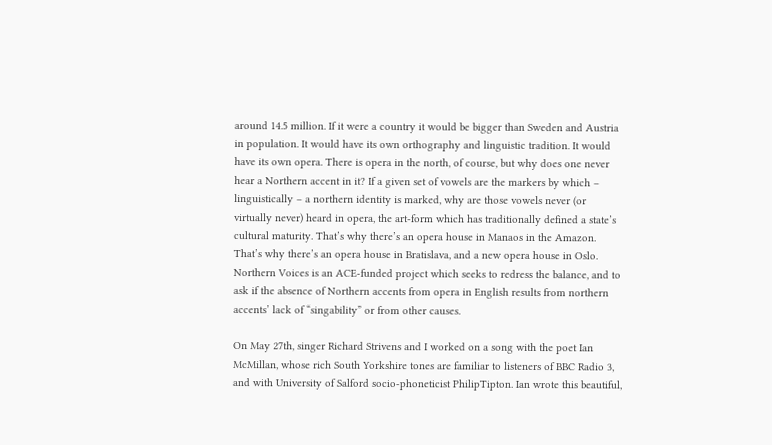around 14.5 million. If it were a country it would be bigger than Sweden and Austria in population. It would have its own orthography and linguistic tradition. It would have its own opera. There is opera in the north, of course, but why does one never hear a Northern accent in it? If a given set of vowels are the markers by which – linguistically – a northern identity is marked, why are those vowels never (or virtually never) heard in opera, the art-form which has traditionally defined a state’s cultural maturity. That’s why there’s an opera house in Manaos in the Amazon. That’s why there’s an opera house in Bratislava, and a new opera house in Oslo. Northern Voices is an ACE-funded project which seeks to redress the balance, and to ask if the absence of Northern accents from opera in English results from northern accents’ lack of “singability” or from other causes.

On May 27th, singer Richard Strivens and I worked on a song with the poet Ian McMillan, whose rich South Yorkshire tones are familiar to listeners of BBC Radio 3, and with University of Salford socio-phoneticist PhilipTipton. Ian wrote this beautiful,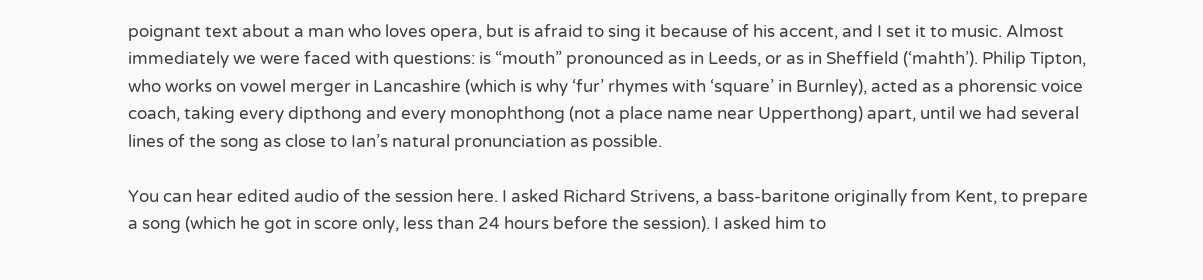poignant text about a man who loves opera, but is afraid to sing it because of his accent, and I set it to music. Almost immediately we were faced with questions: is “mouth” pronounced as in Leeds, or as in Sheffield (‘mahth’). Philip Tipton, who works on vowel merger in Lancashire (which is why ‘fur’ rhymes with ‘square’ in Burnley), acted as a phorensic voice coach, taking every dipthong and every monophthong (not a place name near Upperthong) apart, until we had several lines of the song as close to Ian’s natural pronunciation as possible.

You can hear edited audio of the session here. I asked Richard Strivens, a bass-baritone originally from Kent, to prepare a song (which he got in score only, less than 24 hours before the session). I asked him to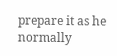prepare it as he normally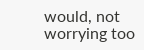would, not worrying too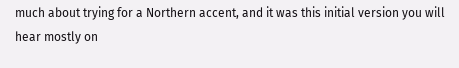much about trying for a Northern accent, and it was this initial version you will hear mostly on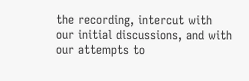the recording, intercut with our initial discussions, and with our attempts to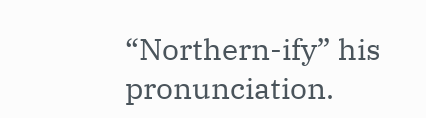“Northern-ify” his pronunciation.